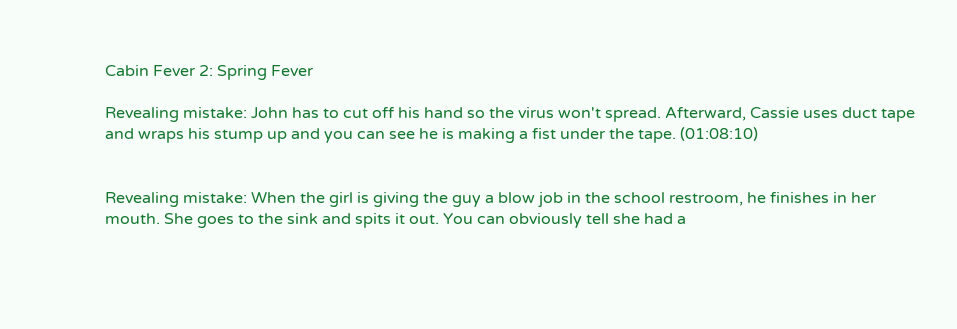Cabin Fever 2: Spring Fever

Revealing mistake: John has to cut off his hand so the virus won't spread. Afterward, Cassie uses duct tape and wraps his stump up and you can see he is making a fist under the tape. (01:08:10)


Revealing mistake: When the girl is giving the guy a blow job in the school restroom, he finishes in her mouth. She goes to the sink and spits it out. You can obviously tell she had a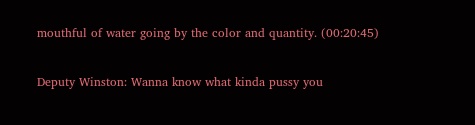mouthful of water going by the color and quantity. (00:20:45)


Deputy Winston: Wanna know what kinda pussy you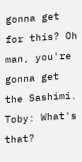gonna get for this? Oh man, you're gonna get the Sashimi.
Toby: What's that?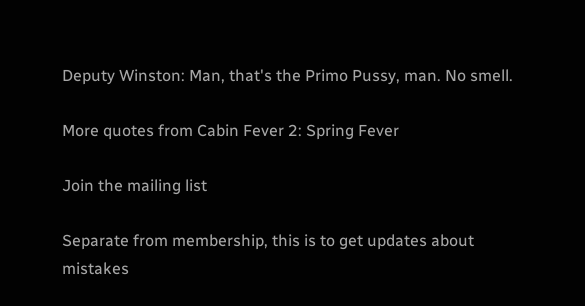Deputy Winston: Man, that's the Primo Pussy, man. No smell.

More quotes from Cabin Fever 2: Spring Fever

Join the mailing list

Separate from membership, this is to get updates about mistakes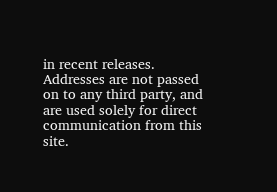in recent releases. Addresses are not passed on to any third party, and are used solely for direct communication from this site.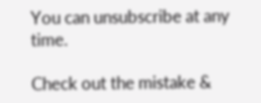You can unsubscribe at any time.

Check out the mistake &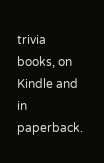trivia books, on Kindle and in paperback.